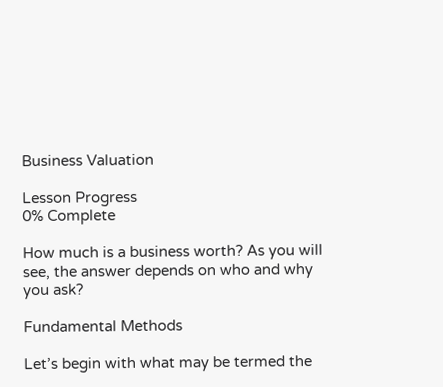Business Valuation

Lesson Progress
0% Complete

How much is a business worth? As you will see, the answer depends on who and why you ask?

Fundamental Methods

Let’s begin with what may be termed the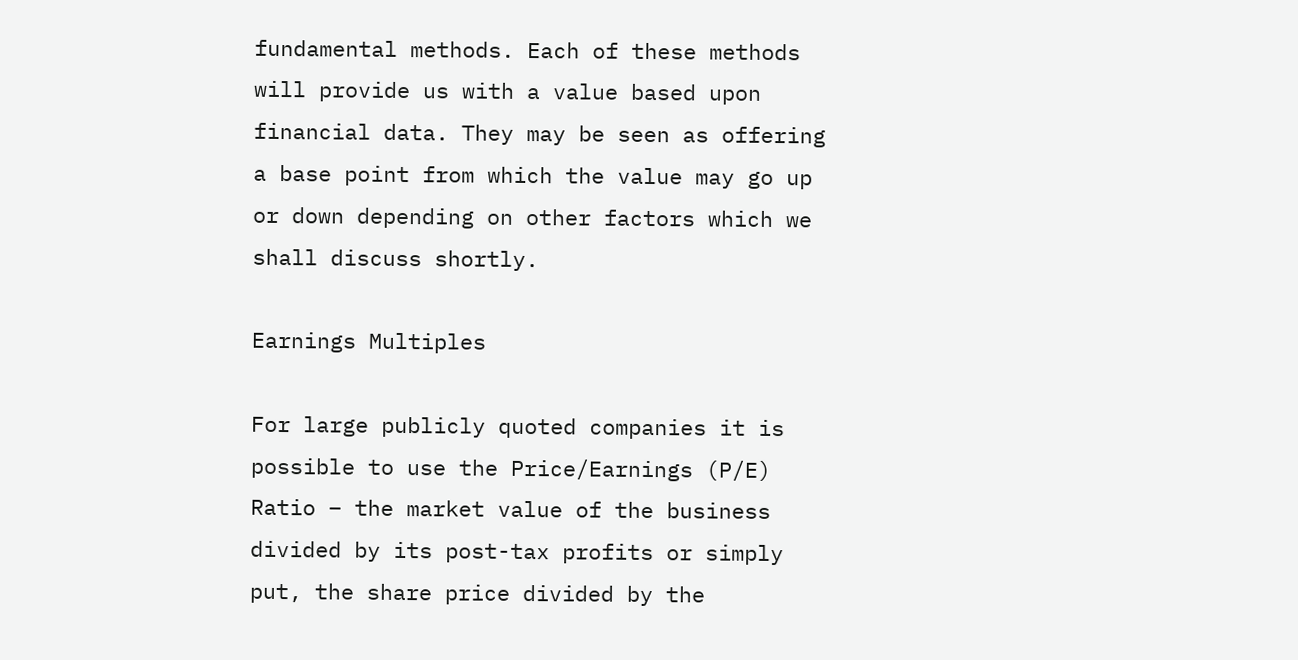fundamental methods. Each of these methods will provide us with a value based upon financial data. They may be seen as offering a base point from which the value may go up or down depending on other factors which we shall discuss shortly.

Earnings Multiples

For large publicly quoted companies it is possible to use the Price/Earnings (P/E) Ratio – the market value of the business divided by its post-tax profits or simply put, the share price divided by the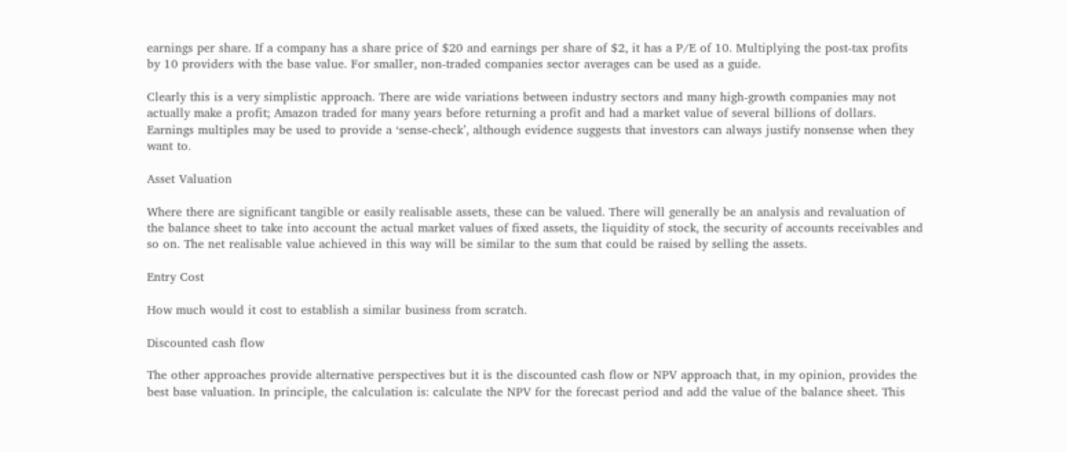earnings per share. If a company has a share price of $20 and earnings per share of $2, it has a P/E of 10. Multiplying the post-tax profits by 10 providers with the base value. For smaller, non-traded companies sector averages can be used as a guide.

Clearly this is a very simplistic approach. There are wide variations between industry sectors and many high-growth companies may not actually make a profit; Amazon traded for many years before returning a profit and had a market value of several billions of dollars. Earnings multiples may be used to provide a ‘sense-check’, although evidence suggests that investors can always justify nonsense when they want to.

Asset Valuation

Where there are significant tangible or easily realisable assets, these can be valued. There will generally be an analysis and revaluation of the balance sheet to take into account the actual market values of fixed assets, the liquidity of stock, the security of accounts receivables and so on. The net realisable value achieved in this way will be similar to the sum that could be raised by selling the assets.

Entry Cost

How much would it cost to establish a similar business from scratch.

Discounted cash flow

The other approaches provide alternative perspectives but it is the discounted cash flow or NPV approach that, in my opinion, provides the best base valuation. In principle, the calculation is: calculate the NPV for the forecast period and add the value of the balance sheet. This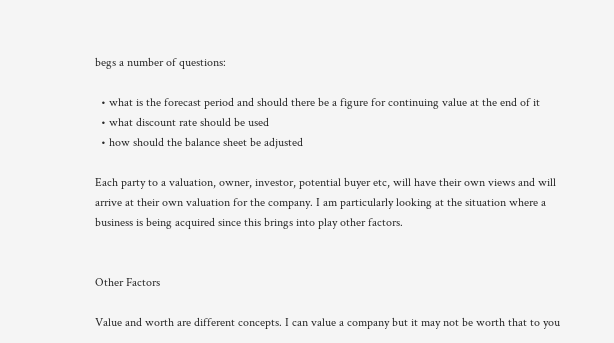begs a number of questions:

  • what is the forecast period and should there be a figure for continuing value at the end of it
  • what discount rate should be used
  • how should the balance sheet be adjusted

Each party to a valuation, owner, investor, potential buyer etc, will have their own views and will arrive at their own valuation for the company. I am particularly looking at the situation where a business is being acquired since this brings into play other factors.


Other Factors

Value and worth are different concepts. I can value a company but it may not be worth that to you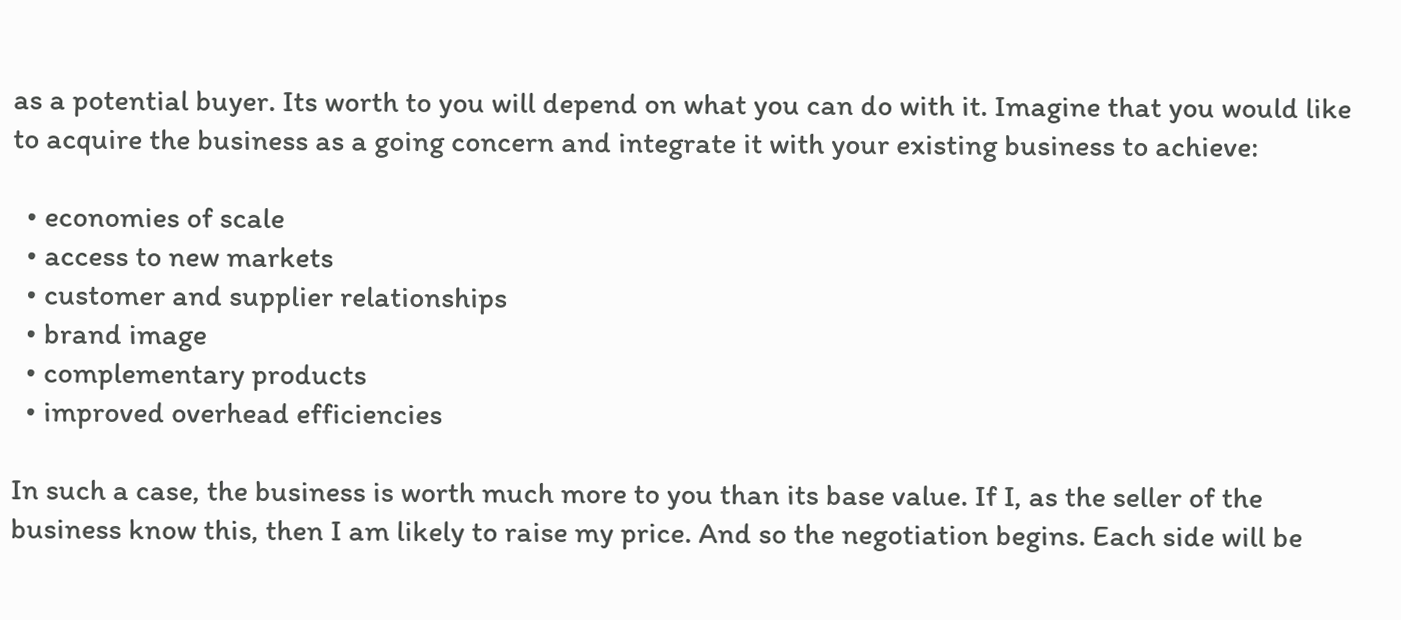as a potential buyer. Its worth to you will depend on what you can do with it. Imagine that you would like to acquire the business as a going concern and integrate it with your existing business to achieve:

  • economies of scale
  • access to new markets
  • customer and supplier relationships
  • brand image
  • complementary products
  • improved overhead efficiencies

In such a case, the business is worth much more to you than its base value. If I, as the seller of the business know this, then I am likely to raise my price. And so the negotiation begins. Each side will be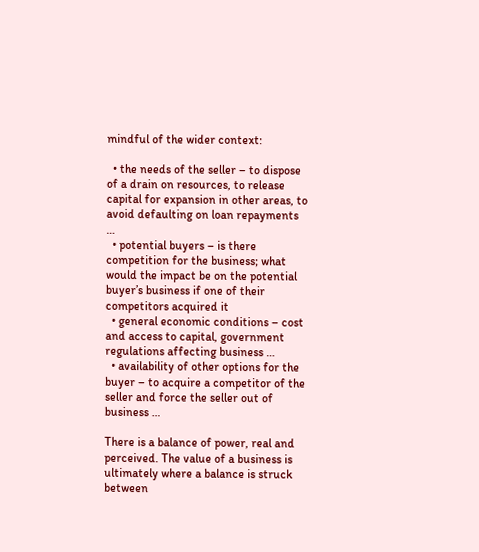mindful of the wider context:

  • the needs of the seller – to dispose of a drain on resources, to release capital for expansion in other areas, to avoid defaulting on loan repayments …
  • potential buyers – is there competition for the business; what would the impact be on the potential buyer’s business if one of their competitors acquired it
  • general economic conditions – cost and access to capital, government regulations affecting business …
  • availability of other options for the buyer – to acquire a competitor of the seller and force the seller out of business …

There is a balance of power, real and perceived. The value of a business is ultimately where a balance is struck between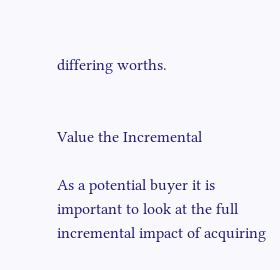differing worths.


Value the Incremental

As a potential buyer it is important to look at the full incremental impact of acquiring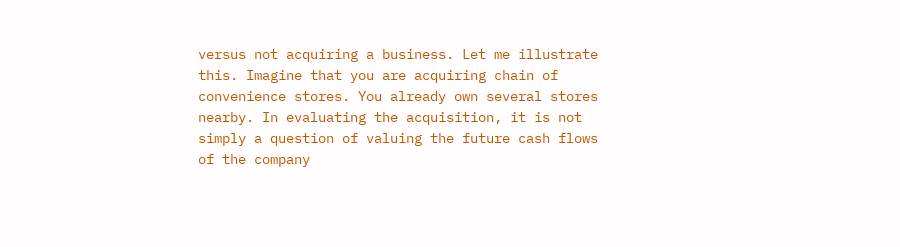versus not acquiring a business. Let me illustrate this. Imagine that you are acquiring chain of convenience stores. You already own several stores nearby. In evaluating the acquisition, it is not simply a question of valuing the future cash flows of the company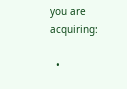you are acquiring:

  •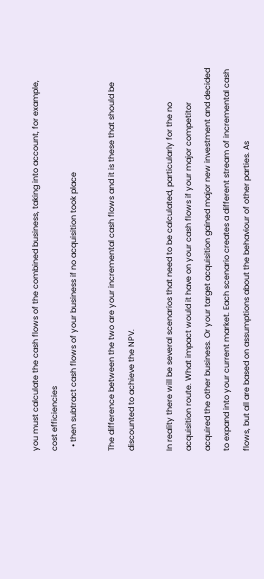you must calculate the cash flows of the combined business, taking into account, for example, cost efficiencies
  • then subtract cash flows of your business if no acquisition took place

The difference between the two are your incremental cash flows and it is these that should be discounted to achieve the NPV.

In reality there will be several scenarios that need to be calculated, particularly for the no acquisition route. What impact would it have on your cash flows if your major competitor acquired the other business. Or your target acquisition gained major new investment and decided to expand into your current market. Each scenario creates a different stream of incremental cash flows, but all are based on assumptions about the behaviour of other parties. As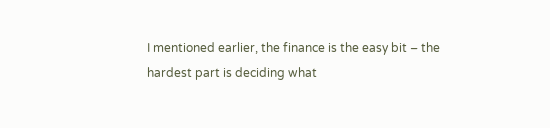I mentioned earlier, the finance is the easy bit – the hardest part is deciding what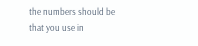the numbers should be that you use in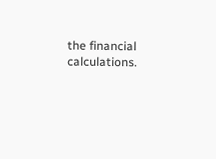the financial calculations.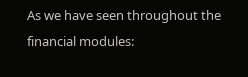As we have seen throughout the financial modules: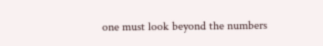one must look beyond the numbers